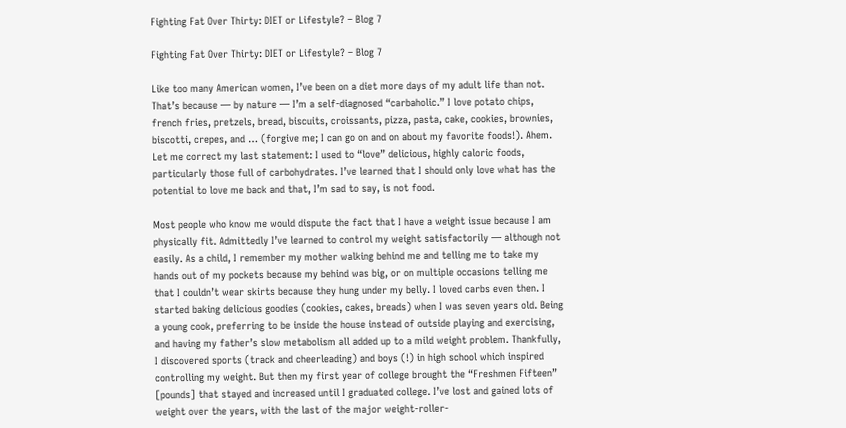Fighting Fat Over Thirty: DIET or Lifestyle? – Blog 7

Fighting Fat Over Thirty: DIET or Lifestyle? – Blog 7

Like too many American women, I’ve been on a diet more days of my adult life than not. That’s because — by nature — I’m a self-diagnosed “carbaholic.” I love potato chips, french fries, pretzels, bread, biscuits, croissants, pizza, pasta, cake, cookies, brownies, biscotti, crepes, and … (forgive me; I can go on and on about my favorite foods!). Ahem. Let me correct my last statement: I used to “love” delicious, highly caloric foods, particularly those full of carbohydrates. I’ve learned that I should only love what has the potential to love me back and that, I’m sad to say, is not food.

Most people who know me would dispute the fact that I have a weight issue because I am physically fit. Admittedly I’ve learned to control my weight satisfactorily — although not easily. As a child, I remember my mother walking behind me and telling me to take my hands out of my pockets because my behind was big, or on multiple occasions telling me that I couldn’t wear skirts because they hung under my belly. I loved carbs even then. I started baking delicious goodies (cookies, cakes, breads) when I was seven years old. Being a young cook, preferring to be inside the house instead of outside playing and exercising, and having my father’s slow metabolism all added up to a mild weight problem. Thankfully, I discovered sports (track and cheerleading) and boys (!) in high school which inspired controlling my weight. But then my first year of college brought the “Freshmen Fifteen” [pounds] that stayed and increased until I graduated college. I’ve lost and gained lots of weight over the years, with the last of the major weight-roller-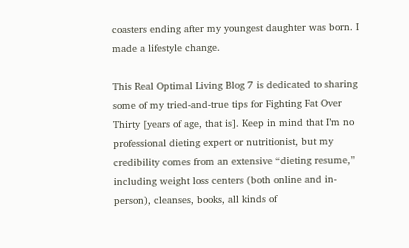coasters ending after my youngest daughter was born. I made a lifestyle change.

This Real Optimal Living Blog 7 is dedicated to sharing some of my tried-and-true tips for Fighting Fat Over Thirty [years of age, that is]. Keep in mind that I’m no professional dieting expert or nutritionist, but my credibility comes from an extensive “dieting resume,” including weight loss centers (both online and in-person), cleanses, books, all kinds of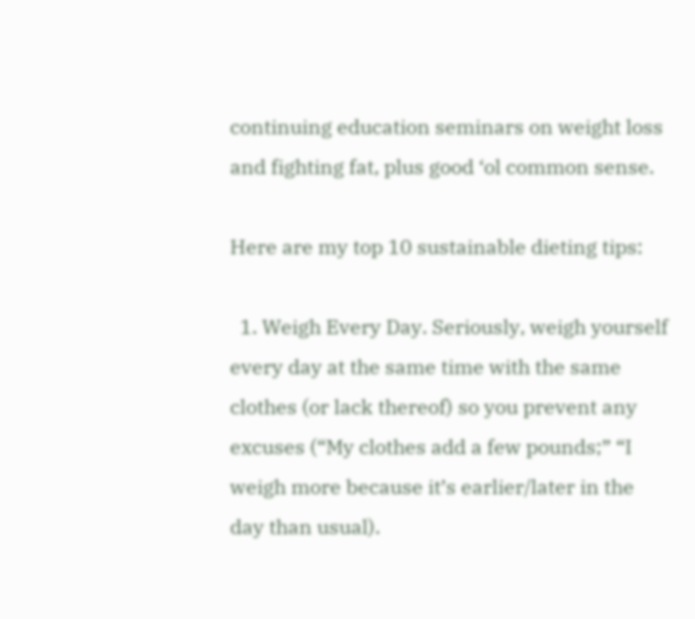continuing education seminars on weight loss and fighting fat, plus good ‘ol common sense.

Here are my top 10 sustainable dieting tips:

  1. Weigh Every Day. Seriously, weigh yourself every day at the same time with the same clothes (or lack thereof) so you prevent any excuses (“My clothes add a few pounds;” “I weigh more because it’s earlier/later in the day than usual).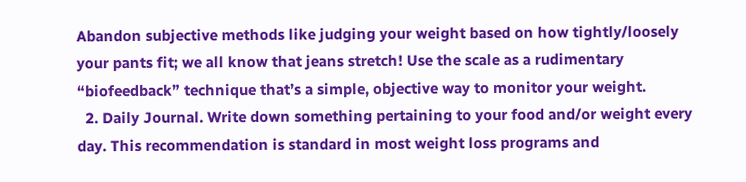Abandon subjective methods like judging your weight based on how tightly/loosely your pants fit; we all know that jeans stretch! Use the scale as a rudimentary “biofeedback” technique that’s a simple, objective way to monitor your weight.
  2. Daily Journal. Write down something pertaining to your food and/or weight every day. This recommendation is standard in most weight loss programs and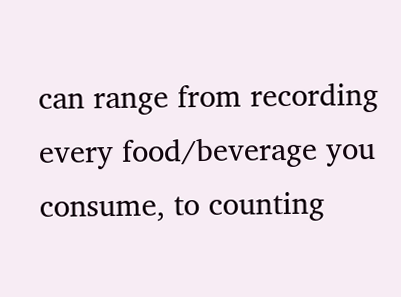can range from recording every food/beverage you consume, to counting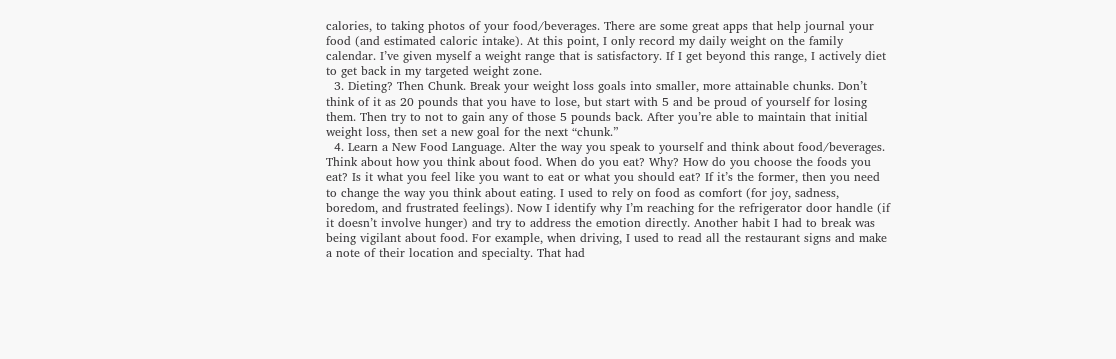calories, to taking photos of your food/beverages. There are some great apps that help journal your food (and estimated caloric intake). At this point, I only record my daily weight on the family calendar. I’ve given myself a weight range that is satisfactory. If I get beyond this range, I actively diet to get back in my targeted weight zone.
  3. Dieting? Then Chunk. Break your weight loss goals into smaller, more attainable chunks. Don’t think of it as 20 pounds that you have to lose, but start with 5 and be proud of yourself for losing them. Then try to not to gain any of those 5 pounds back. After you’re able to maintain that initial weight loss, then set a new goal for the next “chunk.”
  4. Learn a New Food Language. Alter the way you speak to yourself and think about food/beverages. Think about how you think about food. When do you eat? Why? How do you choose the foods you eat? Is it what you feel like you want to eat or what you should eat? If it’s the former, then you need to change the way you think about eating. I used to rely on food as comfort (for joy, sadness, boredom, and frustrated feelings). Now I identify why I’m reaching for the refrigerator door handle (if it doesn’t involve hunger) and try to address the emotion directly. Another habit I had to break was being vigilant about food. For example, when driving, I used to read all the restaurant signs and make a note of their location and specialty. That had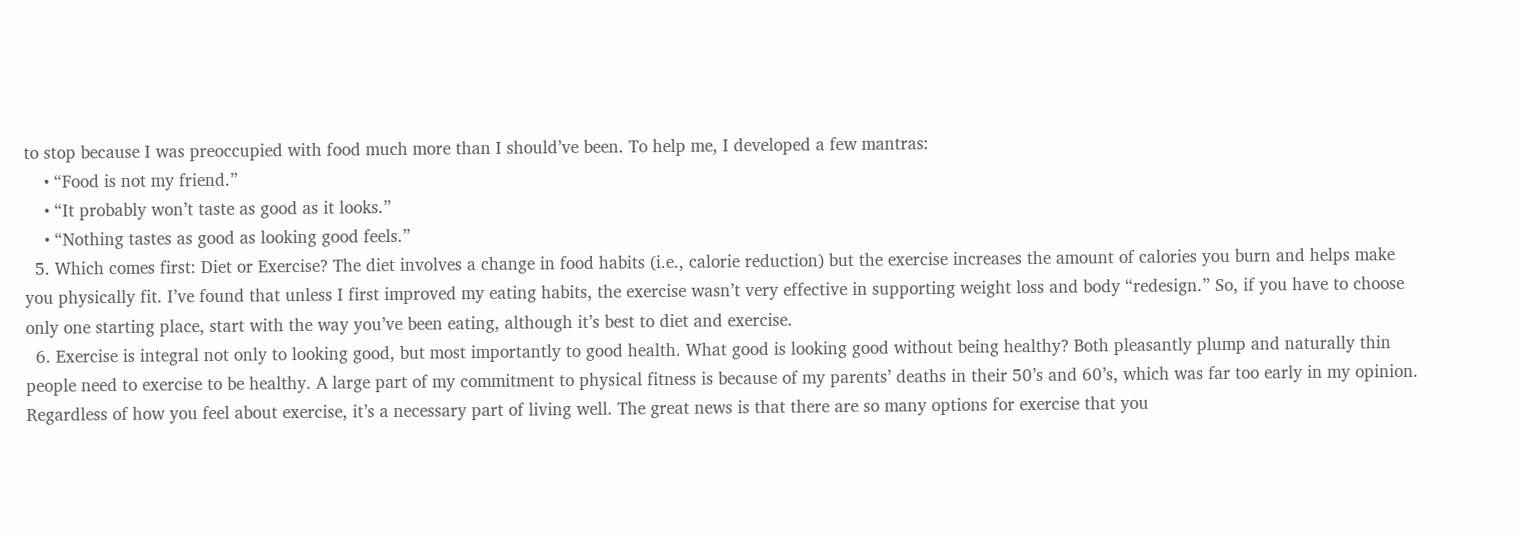to stop because I was preoccupied with food much more than I should’ve been. To help me, I developed a few mantras:
    • “Food is not my friend.”
    • “It probably won’t taste as good as it looks.”
    • “Nothing tastes as good as looking good feels.”
  5. Which comes first: Diet or Exercise? The diet involves a change in food habits (i.e., calorie reduction) but the exercise increases the amount of calories you burn and helps make you physically fit. I’ve found that unless I first improved my eating habits, the exercise wasn’t very effective in supporting weight loss and body “redesign.” So, if you have to choose only one starting place, start with the way you’ve been eating, although it’s best to diet and exercise.
  6. Exercise is integral not only to looking good, but most importantly to good health. What good is looking good without being healthy? Both pleasantly plump and naturally thin people need to exercise to be healthy. A large part of my commitment to physical fitness is because of my parents’ deaths in their 50’s and 60’s, which was far too early in my opinion. Regardless of how you feel about exercise, it’s a necessary part of living well. The great news is that there are so many options for exercise that you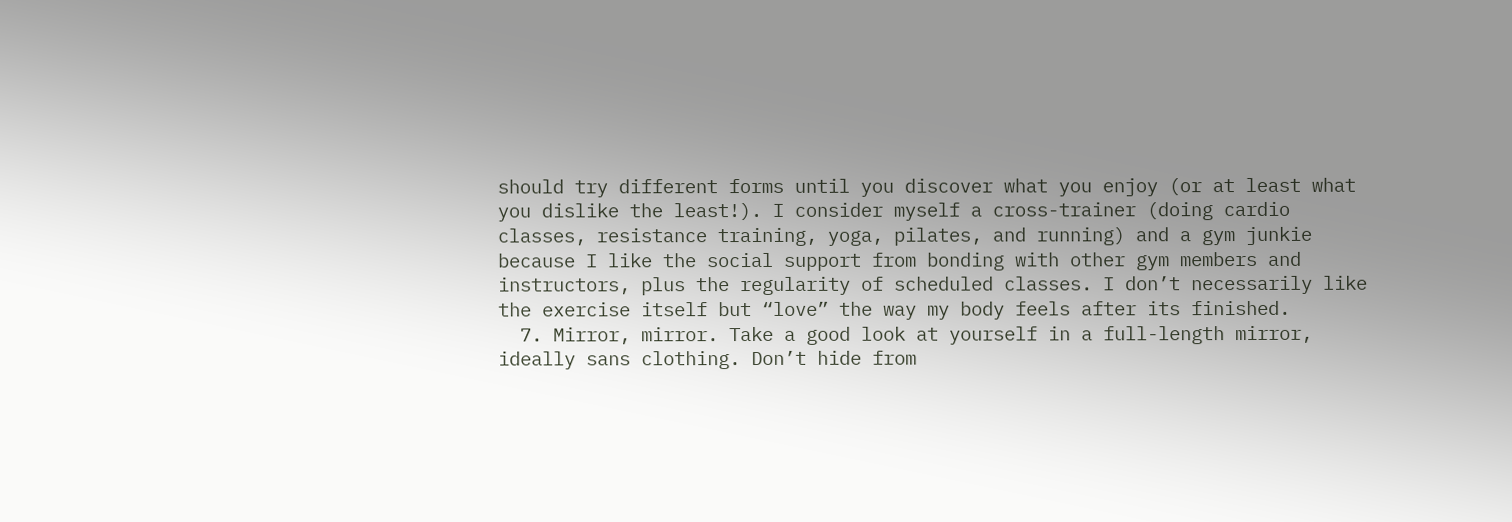should try different forms until you discover what you enjoy (or at least what you dislike the least!). I consider myself a cross-trainer (doing cardio classes, resistance training, yoga, pilates, and running) and a gym junkie because I like the social support from bonding with other gym members and instructors, plus the regularity of scheduled classes. I don’t necessarily like the exercise itself but “love” the way my body feels after its finished.
  7. Mirror, mirror. Take a good look at yourself in a full-length mirror, ideally sans clothing. Don’t hide from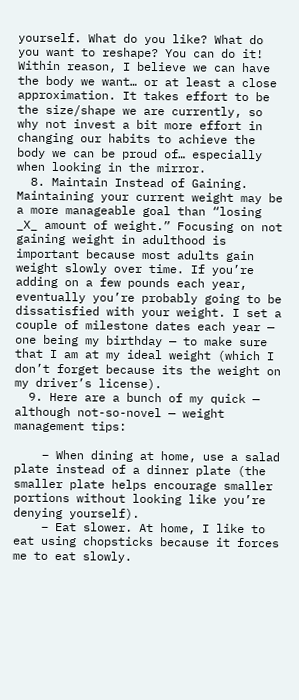yourself. What do you like? What do you want to reshape? You can do it! Within reason, I believe we can have the body we want… or at least a close approximation. It takes effort to be the size/shape we are currently, so why not invest a bit more effort in changing our habits to achieve the body we can be proud of… especially when looking in the mirror.
  8. Maintain Instead of Gaining. Maintaining your current weight may be a more manageable goal than “losing _X_ amount of weight.” Focusing on not gaining weight in adulthood is important because most adults gain weight slowly over time. If you’re adding on a few pounds each year, eventually you’re probably going to be dissatisfied with your weight. I set a couple of milestone dates each year — one being my birthday — to make sure that I am at my ideal weight (which I don’t forget because its the weight on my driver’s license).
  9. Here are a bunch of my quick — although not-so-novel — weight management tips:

    – When dining at home, use a salad plate instead of a dinner plate (the smaller plate helps encourage smaller portions without looking like you’re denying yourself).
    – Eat slower. At home, I like to eat using chopsticks because it forces me to eat slowly.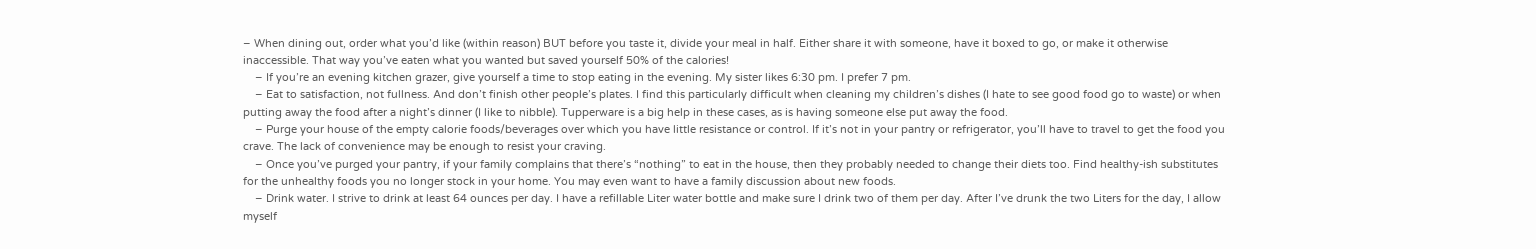– When dining out, order what you’d like (within reason) BUT before you taste it, divide your meal in half. Either share it with someone, have it boxed to go, or make it otherwise inaccessible. That way you’ve eaten what you wanted but saved yourself 50% of the calories!
    – If you’re an evening kitchen grazer, give yourself a time to stop eating in the evening. My sister likes 6:30 pm. I prefer 7 pm.
    – Eat to satisfaction, not fullness. And don’t finish other people’s plates. I find this particularly difficult when cleaning my children’s dishes (I hate to see good food go to waste) or when putting away the food after a night’s dinner (I like to nibble). Tupperware is a big help in these cases, as is having someone else put away the food.
    – Purge your house of the empty calorie foods/beverages over which you have little resistance or control. If it’s not in your pantry or refrigerator, you’ll have to travel to get the food you crave. The lack of convenience may be enough to resist your craving.
    – Once you’ve purged your pantry, if your family complains that there’s “nothing” to eat in the house, then they probably needed to change their diets too. Find healthy-ish substitutes for the unhealthy foods you no longer stock in your home. You may even want to have a family discussion about new foods.
    – Drink water. I strive to drink at least 64 ounces per day. I have a refillable Liter water bottle and make sure I drink two of them per day. After I’ve drunk the two Liters for the day, I allow myself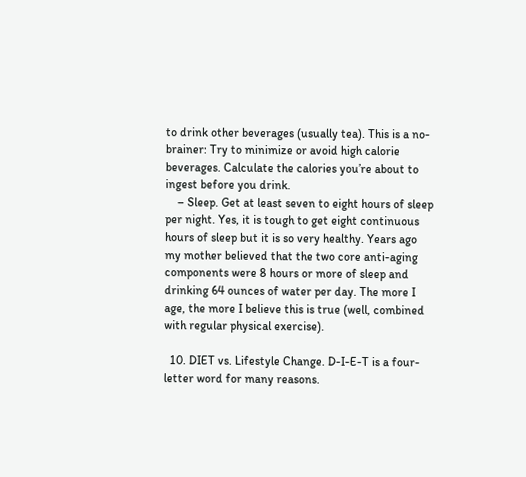to drink other beverages (usually tea). This is a no-brainer: Try to minimize or avoid high calorie beverages. Calculate the calories you’re about to ingest before you drink.
    – Sleep. Get at least seven to eight hours of sleep per night. Yes, it is tough to get eight continuous hours of sleep but it is so very healthy. Years ago my mother believed that the two core anti-aging components were 8 hours or more of sleep and drinking 64 ounces of water per day. The more I age, the more I believe this is true (well, combined with regular physical exercise).

  10. DIET vs. Lifestyle Change. D-I-E-T is a four-letter word for many reasons.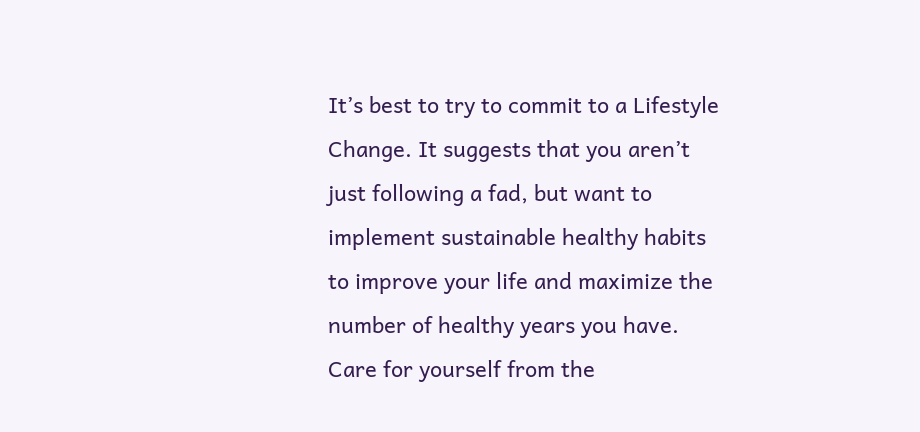It’s best to try to commit to a Lifestyle Change. It suggests that you aren’t just following a fad, but want to implement sustainable healthy habits to improve your life and maximize the number of healthy years you have. Care for yourself from the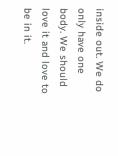inside out. We do only have one body. We should love it and love to be in it.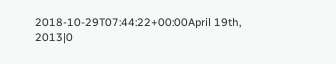2018-10-29T07:44:22+00:00April 19th, 2013|0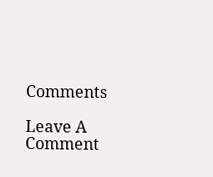Comments

Leave A Comment